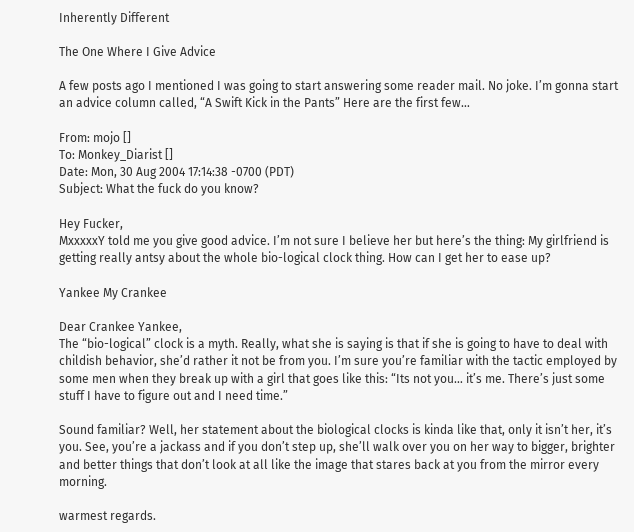Inherently Different

The One Where I Give Advice

A few posts ago I mentioned I was going to start answering some reader mail. No joke. I’m gonna start an advice column called, “A Swift Kick in the Pants” Here are the first few…

From: mojo []
To: Monkey_Diarist []
Date: Mon, 30 Aug 2004 17:14:38 -0700 (PDT)
Subject: What the fuck do you know?

Hey Fucker,
MxxxxxY told me you give good advice. I’m not sure I believe her but here’s the thing: My girlfriend is getting really antsy about the whole bio-logical clock thing. How can I get her to ease up?

Yankee My Crankee

Dear Crankee Yankee,
The “bio-logical” clock is a myth. Really, what she is saying is that if she is going to have to deal with childish behavior, she’d rather it not be from you. I’m sure you’re familiar with the tactic employed by some men when they break up with a girl that goes like this: “Its not you… it’s me. There’s just some stuff I have to figure out and I need time.”

Sound familiar? Well, her statement about the biological clocks is kinda like that, only it isn’t her, it’s you. See, you’re a jackass and if you don’t step up, she’ll walk over you on her way to bigger, brighter and better things that don’t look at all like the image that stares back at you from the mirror every morning.

warmest regards.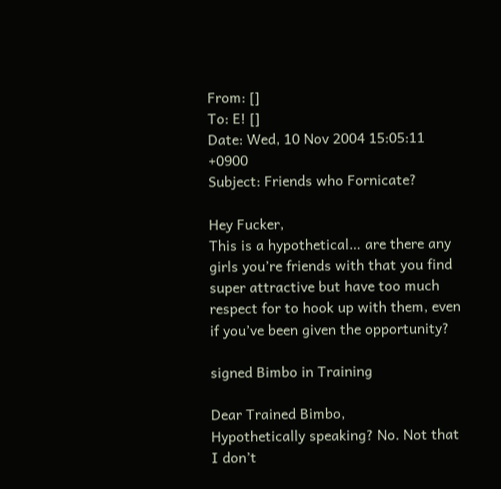From: []
To: E! []
Date: Wed, 10 Nov 2004 15:05:11 +0900
Subject: Friends who Fornicate?

Hey Fucker,
This is a hypothetical… are there any girls you’re friends with that you find super attractive but have too much respect for to hook up with them, even if you’ve been given the opportunity?

signed Bimbo in Training

Dear Trained Bimbo,
Hypothetically speaking? No. Not that I don’t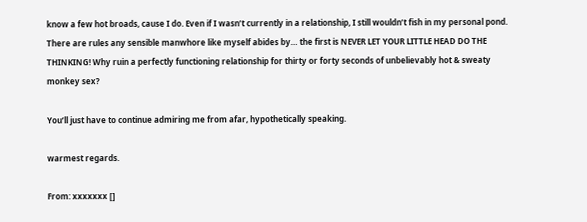know a few hot broads, cause I do. Even if I wasn’t currently in a relationship, I still wouldn’t fish in my personal pond. There are rules any sensible manwhore like myself abides by… the first is NEVER LET YOUR LITTLE HEAD DO THE THINKING! Why ruin a perfectly functioning relationship for thirty or forty seconds of unbelievably hot & sweaty monkey sex?

You’ll just have to continue admiring me from afar, hypothetically speaking.

warmest regards.

From: xxxxxxx []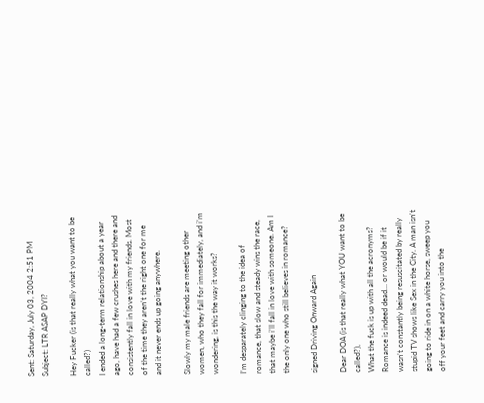Sent: Saturday, July 03, 2004 2:51 PM
Subject: LTR ASAP DYI?

Hey Fucker (is that really what you want to be called?)
I ended a long-term relationship about a year ago, have had a few crushes here and there and consistently fall in love with my friends. Most of the time they aren’t the right one for me and it never ends up going anywhere.

Slowly my male friends are meeting other women, who they fall for immediately, and i’m wondering, is this the way it works?

I’m desparately clinging to the idea of romance, that slow and steady wins the race, that maybe i’ll fall in love with someone. Am I the only one who still believes in romance?

signed Driving Onward Again

Dear DOA (is that really what YOU want to be called?),
What the fuck is up with all the acronyms? Romance is indeed dead… or would be if it wasn’t constantly being resuscitated by really stupid TV shows like Sex in the City. A man isn’t going to ride in on a white horse, sweep you off your feet and carry you into the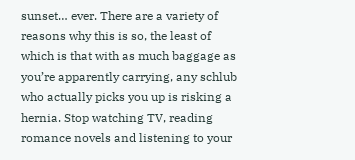sunset… ever. There are a variety of reasons why this is so, the least of which is that with as much baggage as you’re apparently carrying, any schlub who actually picks you up is risking a hernia. Stop watching TV, reading romance novels and listening to your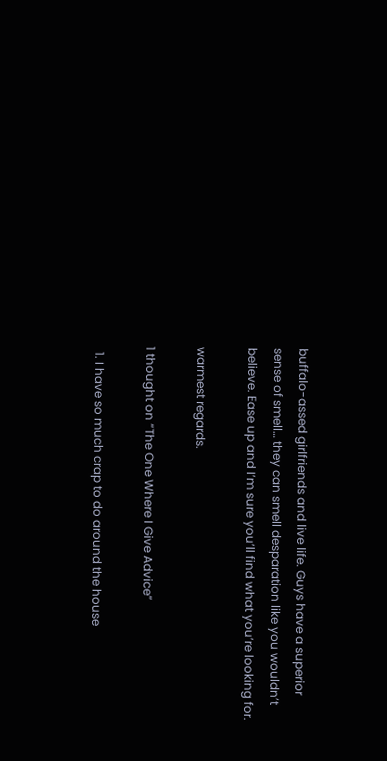buffalo-assed girlfriends and live life. Guys have a superior sense of smell… they can smell desparation like you wouldn’t believe. Ease up and I’m sure you’ll find what you’re looking for.

warmest regards.

1 thought on “The One Where I Give Advice”

  1. I have so much crap to do around the house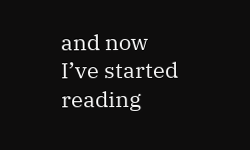and now I’ve started reading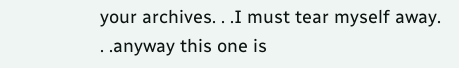your archives. . .I must tear myself away. . .anyway this one is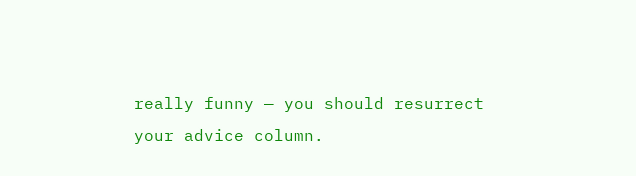really funny — you should resurrect your advice column.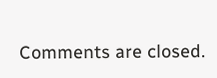Comments are closed.